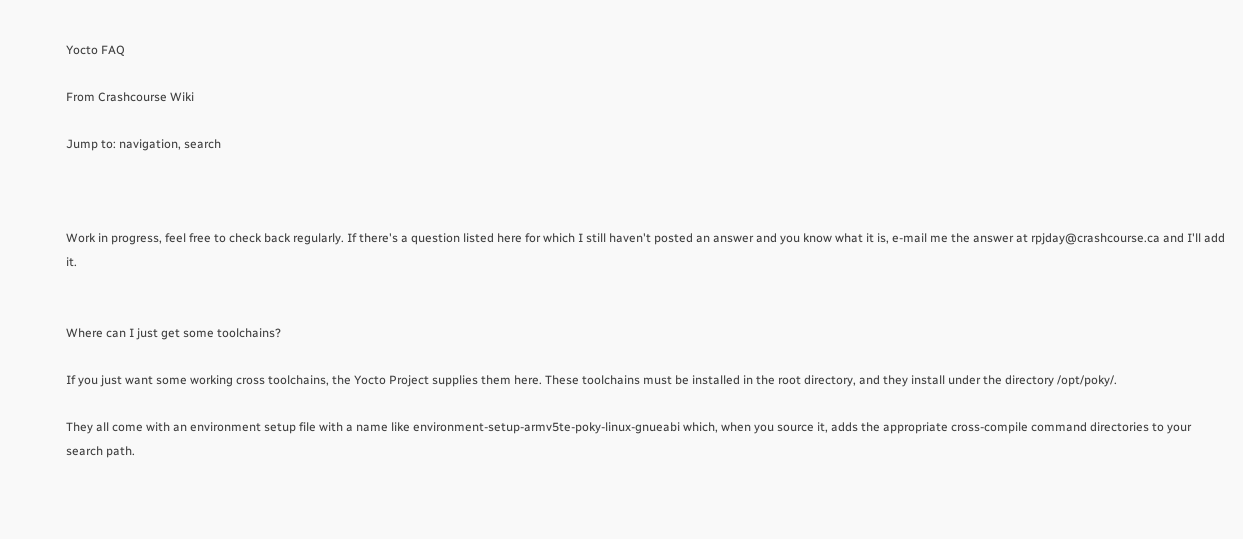Yocto FAQ

From Crashcourse Wiki

Jump to: navigation, search



Work in progress, feel free to check back regularly. If there's a question listed here for which I still haven't posted an answer and you know what it is, e-mail me the answer at rpjday@crashcourse.ca and I'll add it.


Where can I just get some toolchains?

If you just want some working cross toolchains, the Yocto Project supplies them here. These toolchains must be installed in the root directory, and they install under the directory /opt/poky/.

They all come with an environment setup file with a name like environment-setup-armv5te-poky-linux-gnueabi which, when you source it, adds the appropriate cross-compile command directories to your search path.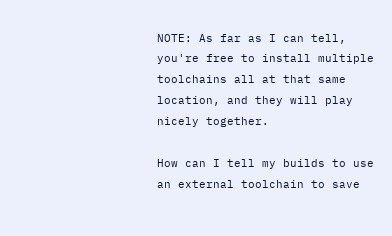NOTE: As far as I can tell, you're free to install multiple toolchains all at that same location, and they will play nicely together.

How can I tell my builds to use an external toolchain to save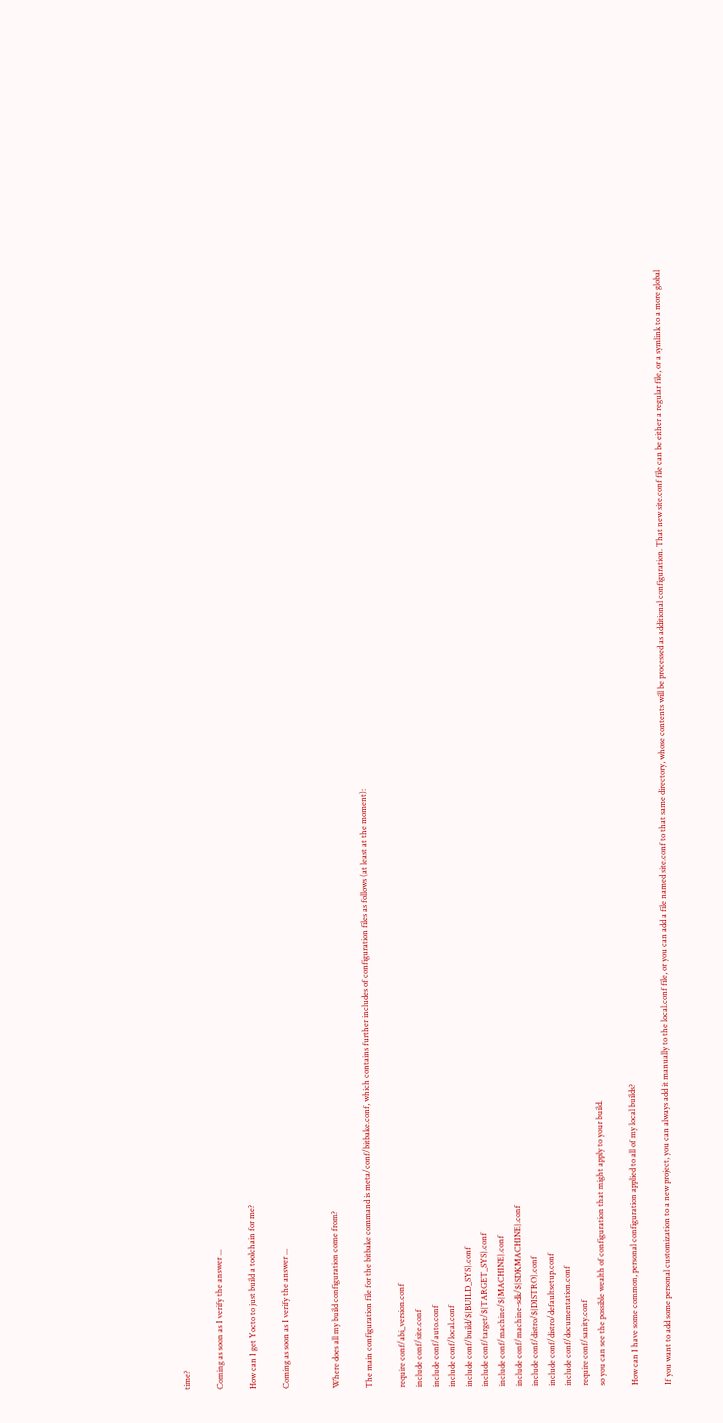time?

Coming as soon as I verify the answer ...

How can I get Yocto to just build a toolchain for me?

Coming as soon as I verify the answer ...


Where does all my build configuration come from?

The main configuration file for the bitbake command is meta/conf/bitbake.conf, which contains further includes of configuration files as follows (at least at the moment):

require conf/abi_version.conf
include conf/site.conf
include conf/auto.conf
include conf/local.conf
include conf/build/${BUILD_SYS}.conf
include conf/target/${TARGET_SYS}.conf
include conf/machine/${MACHINE}.conf
include conf/machine-sdk/${SDKMACHINE}.conf
include conf/distro/${DISTRO}.conf
include conf/distro/defaultsetup.conf
include conf/documentation.conf
require conf/sanity.conf
so you can see the possible wealth of configuration that might apply to your build.

How can I have some common, personal configuration applied to all of my local builds?

If you want to add some personal customization to a new project, you can always add it manually to the local.conf file, or you can add a file named site.conf to that same directory, whose contents will be processed as additional configuration. That new site.conf file can be either a regular file, or a symlink to a more global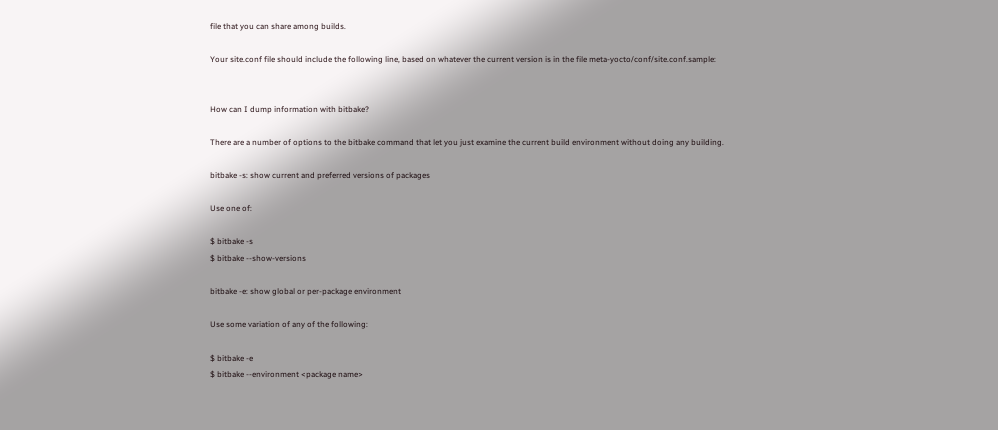file that you can share among builds.

Your site.conf file should include the following line, based on whatever the current version is in the file meta-yocto/conf/site.conf.sample:


How can I dump information with bitbake?

There are a number of options to the bitbake command that let you just examine the current build environment without doing any building.

bitbake -s: show current and preferred versions of packages

Use one of:

$ bitbake -s
$ bitbake --show-versions

bitbake -e: show global or per-package environment

Use some variation of any of the following:

$ bitbake -e
$ bitbake --environment <package name>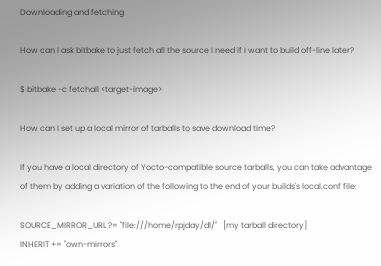Downloading and fetching

How can I ask bitbake to just fetch all the source I need if I want to build off-line later?

$ bitbake -c fetchall <target-image>

How can I set up a local mirror of tarballs to save download time?

If you have a local directory of Yocto-compatible source tarballs, you can take advantage of them by adding a variation of the following to the end of your builds's local.conf file:

SOURCE_MIRROR_URL ?= "file:///home/rpjday/dl/"   [my tarball directory]
INHERIT += "own-mirrors"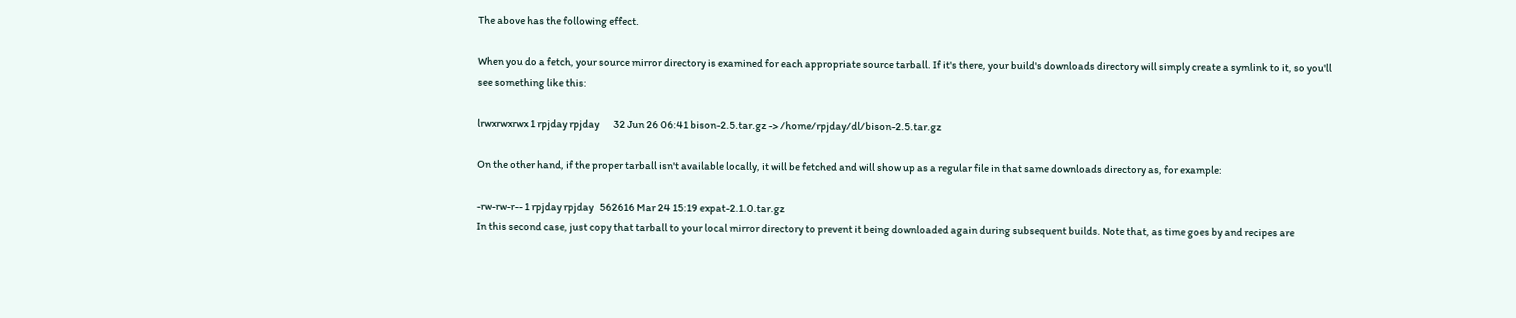The above has the following effect.

When you do a fetch, your source mirror directory is examined for each appropriate source tarball. If it's there, your build's downloads directory will simply create a symlink to it, so you'll see something like this:

lrwxrwxrwx 1 rpjday rpjday       32 Jun 26 06:41 bison-2.5.tar.gz -> /home/rpjday/dl/bison-2.5.tar.gz

On the other hand, if the proper tarball isn't available locally, it will be fetched and will show up as a regular file in that same downloads directory as, for example:

-rw-rw-r-- 1 rpjday rpjday   562616 Mar 24 15:19 expat-2.1.0.tar.gz
In this second case, just copy that tarball to your local mirror directory to prevent it being downloaded again during subsequent builds. Note that, as time goes by and recipes are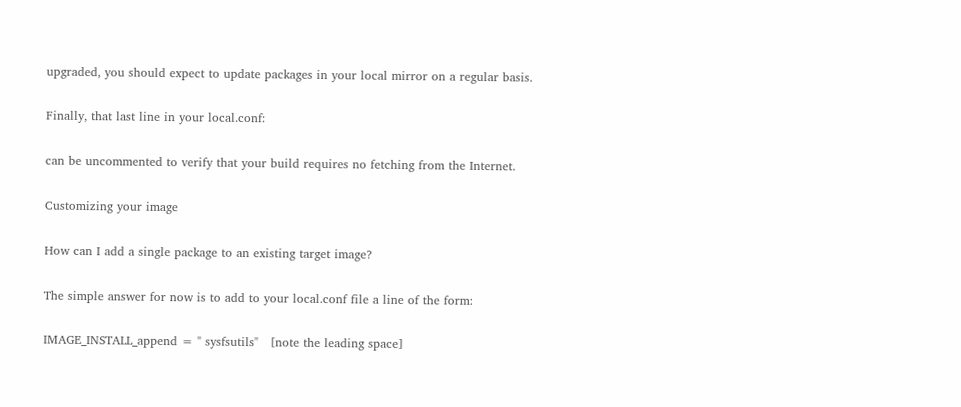upgraded, you should expect to update packages in your local mirror on a regular basis.

Finally, that last line in your local.conf:

can be uncommented to verify that your build requires no fetching from the Internet.

Customizing your image

How can I add a single package to an existing target image?

The simple answer for now is to add to your local.conf file a line of the form:

IMAGE_INSTALL_append = " sysfsutils"   [note the leading space]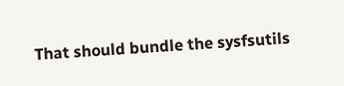That should bundle the sysfsutils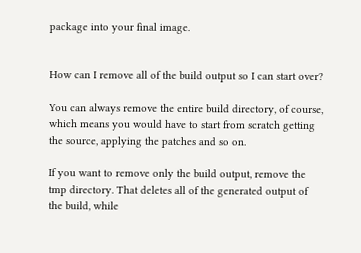package into your final image.


How can I remove all of the build output so I can start over?

You can always remove the entire build directory, of course, which means you would have to start from scratch getting the source, applying the patches and so on.

If you want to remove only the build output, remove the tmp directory. That deletes all of the generated output of the build, while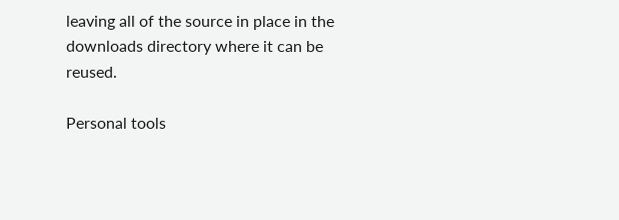leaving all of the source in place in the downloads directory where it can be reused.

Personal tools